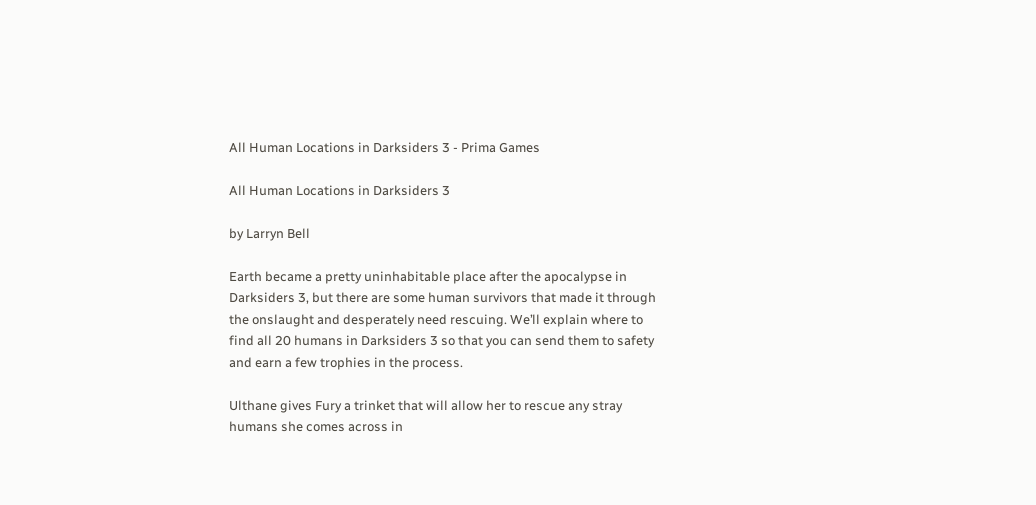All Human Locations in Darksiders 3 - Prima Games

All Human Locations in Darksiders 3

by Larryn Bell

Earth became a pretty uninhabitable place after the apocalypse in Darksiders 3, but there are some human survivors that made it through the onslaught and desperately need rescuing. We’ll explain where to find all 20 humans in Darksiders 3 so that you can send them to safety and earn a few trophies in the process.

Ulthane gives Fury a trinket that will allow her to rescue any stray humans she comes across in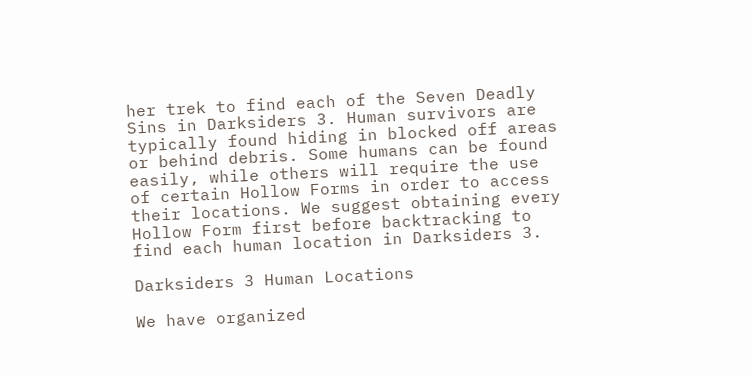her trek to find each of the Seven Deadly Sins in Darksiders 3. Human survivors are typically found hiding in blocked off areas or behind debris. Some humans can be found easily, while others will require the use of certain Hollow Forms in order to access their locations. We suggest obtaining every Hollow Form first before backtracking to find each human location in Darksiders 3.

Darksiders 3 Human Locations

We have organized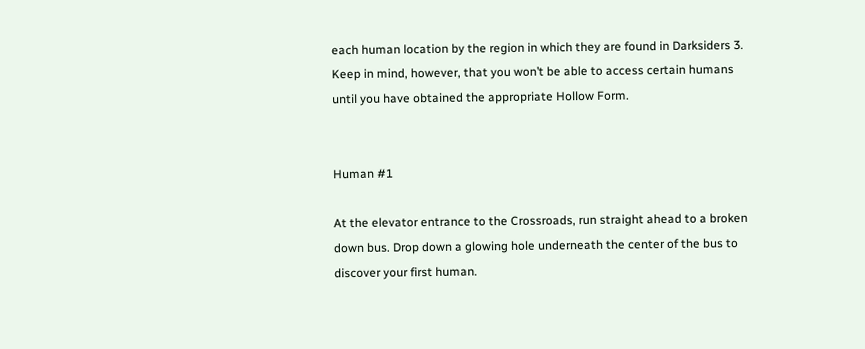each human location by the region in which they are found in Darksiders 3. Keep in mind, however, that you won’t be able to access certain humans until you have obtained the appropriate Hollow Form.


Human #1

At the elevator entrance to the Crossroads, run straight ahead to a broken down bus. Drop down a glowing hole underneath the center of the bus to discover your first human.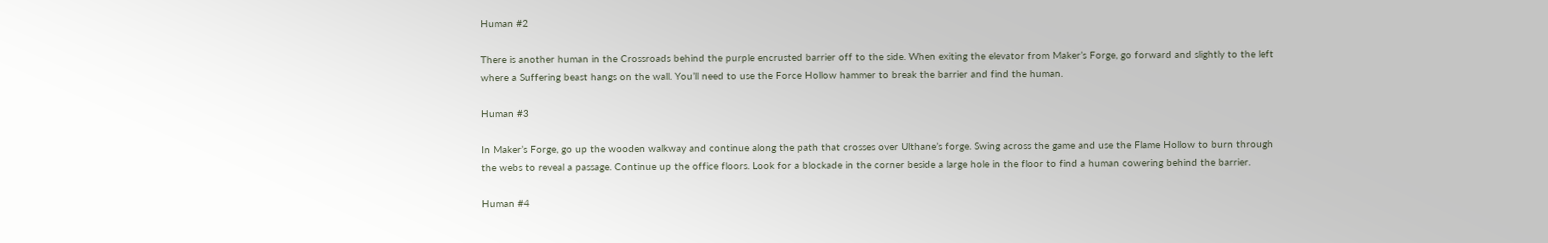Human #2

There is another human in the Crossroads behind the purple encrusted barrier off to the side. When exiting the elevator from Maker’s Forge, go forward and slightly to the left where a Suffering beast hangs on the wall. You’ll need to use the Force Hollow hammer to break the barrier and find the human.

Human #3

In Maker’s Forge, go up the wooden walkway and continue along the path that crosses over Ulthane’s forge. Swing across the game and use the Flame Hollow to burn through the webs to reveal a passage. Continue up the office floors. Look for a blockade in the corner beside a large hole in the floor to find a human cowering behind the barrier.

Human #4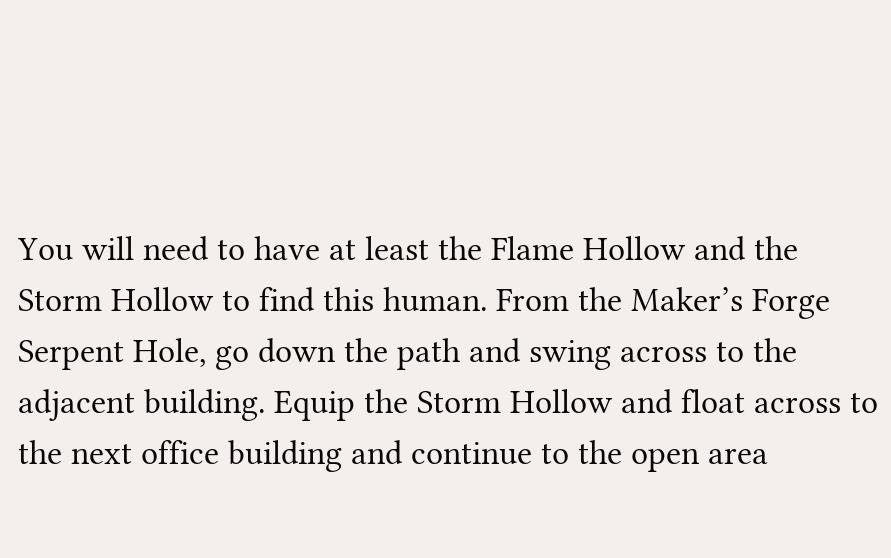You will need to have at least the Flame Hollow and the Storm Hollow to find this human. From the Maker’s Forge Serpent Hole, go down the path and swing across to the adjacent building. Equip the Storm Hollow and float across to the next office building and continue to the open area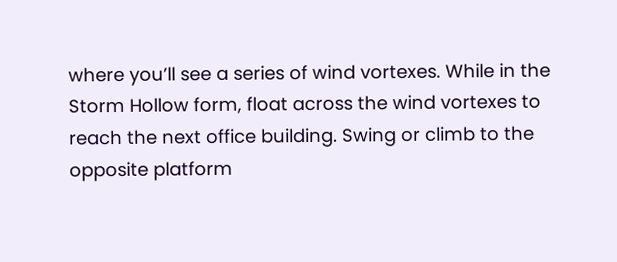where you’ll see a series of wind vortexes. While in the Storm Hollow form, float across the wind vortexes to reach the next office building. Swing or climb to the opposite platform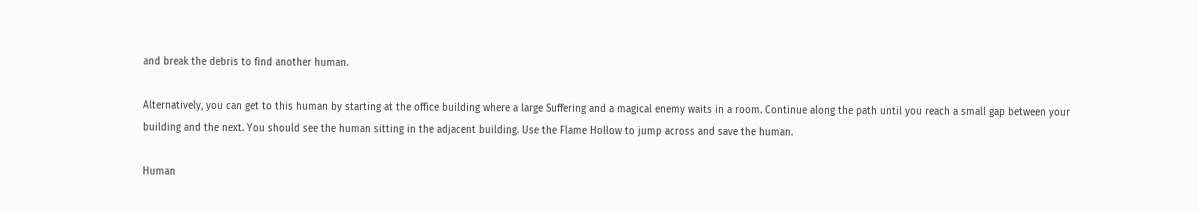and break the debris to find another human.

Alternatively, you can get to this human by starting at the office building where a large Suffering and a magical enemy waits in a room. Continue along the path until you reach a small gap between your building and the next. You should see the human sitting in the adjacent building. Use the Flame Hollow to jump across and save the human.

Human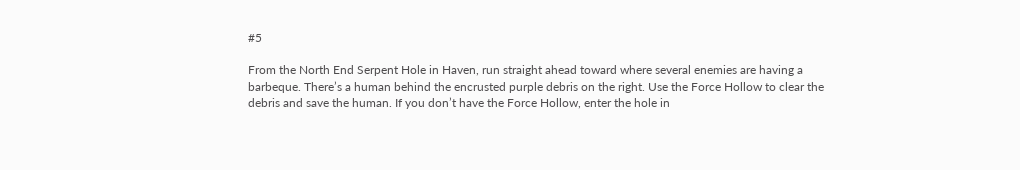#5

From the North End Serpent Hole in Haven, run straight ahead toward where several enemies are having a barbeque. There’s a human behind the encrusted purple debris on the right. Use the Force Hollow to clear the debris and save the human. If you don’t have the Force Hollow, enter the hole in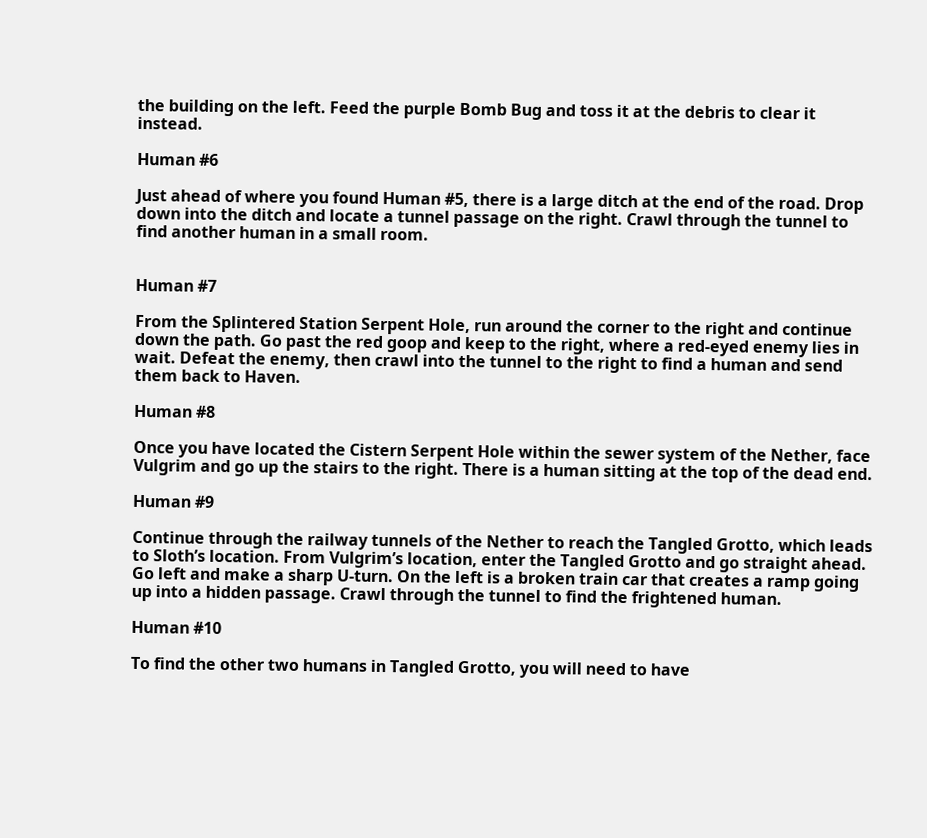the building on the left. Feed the purple Bomb Bug and toss it at the debris to clear it instead.

Human #6

Just ahead of where you found Human #5, there is a large ditch at the end of the road. Drop down into the ditch and locate a tunnel passage on the right. Crawl through the tunnel to find another human in a small room.


Human #7

From the Splintered Station Serpent Hole, run around the corner to the right and continue down the path. Go past the red goop and keep to the right, where a red-eyed enemy lies in wait. Defeat the enemy, then crawl into the tunnel to the right to find a human and send them back to Haven.

Human #8

Once you have located the Cistern Serpent Hole within the sewer system of the Nether, face Vulgrim and go up the stairs to the right. There is a human sitting at the top of the dead end.

Human #9

Continue through the railway tunnels of the Nether to reach the Tangled Grotto, which leads to Sloth’s location. From Vulgrim’s location, enter the Tangled Grotto and go straight ahead. Go left and make a sharp U-turn. On the left is a broken train car that creates a ramp going up into a hidden passage. Crawl through the tunnel to find the frightened human.

Human #10

To find the other two humans in Tangled Grotto, you will need to have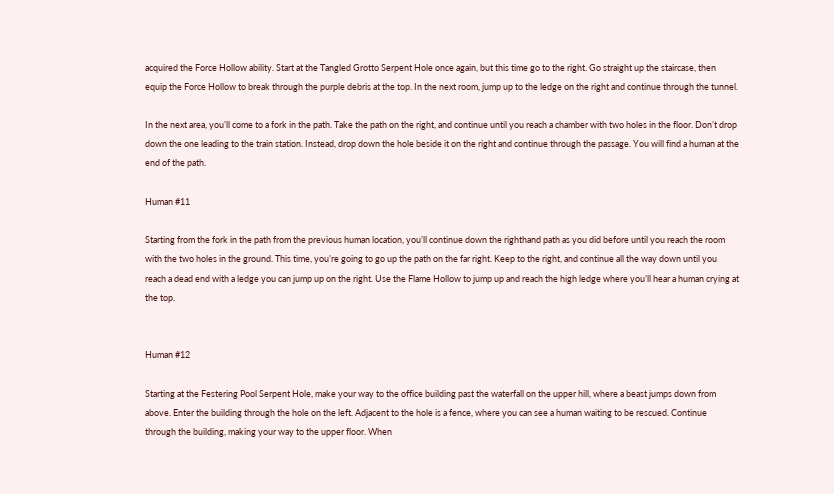acquired the Force Hollow ability. Start at the Tangled Grotto Serpent Hole once again, but this time go to the right. Go straight up the staircase, then equip the Force Hollow to break through the purple debris at the top. In the next room, jump up to the ledge on the right and continue through the tunnel.

In the next area, you’ll come to a fork in the path. Take the path on the right, and continue until you reach a chamber with two holes in the floor. Don’t drop down the one leading to the train station. Instead, drop down the hole beside it on the right and continue through the passage. You will find a human at the end of the path.

Human #11

Starting from the fork in the path from the previous human location, you’ll continue down the righthand path as you did before until you reach the room with the two holes in the ground. This time, you’re going to go up the path on the far right. Keep to the right, and continue all the way down until you reach a dead end with a ledge you can jump up on the right. Use the Flame Hollow to jump up and reach the high ledge where you’ll hear a human crying at the top.


Human #12

Starting at the Festering Pool Serpent Hole, make your way to the office building past the waterfall on the upper hill, where a beast jumps down from above. Enter the building through the hole on the left. Adjacent to the hole is a fence, where you can see a human waiting to be rescued. Continue through the building, making your way to the upper floor. When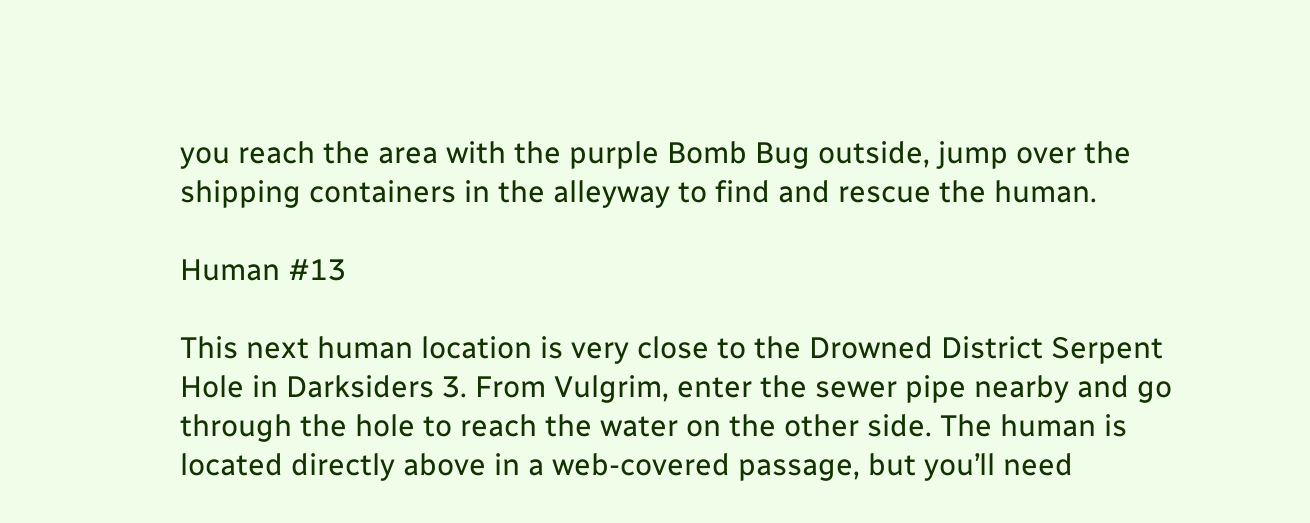you reach the area with the purple Bomb Bug outside, jump over the shipping containers in the alleyway to find and rescue the human.

Human #13

This next human location is very close to the Drowned District Serpent Hole in Darksiders 3. From Vulgrim, enter the sewer pipe nearby and go through the hole to reach the water on the other side. The human is located directly above in a web-covered passage, but you’ll need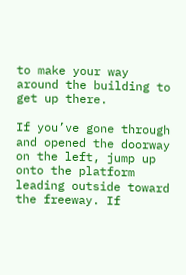to make your way around the building to get up there.

If you’ve gone through and opened the doorway on the left, jump up onto the platform leading outside toward the freeway. If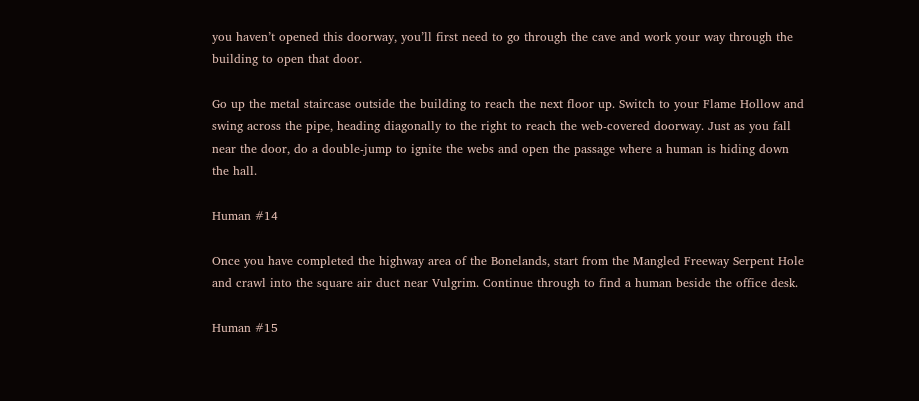you haven’t opened this doorway, you’ll first need to go through the cave and work your way through the building to open that door.

Go up the metal staircase outside the building to reach the next floor up. Switch to your Flame Hollow and swing across the pipe, heading diagonally to the right to reach the web-covered doorway. Just as you fall near the door, do a double-jump to ignite the webs and open the passage where a human is hiding down the hall.

Human #14

Once you have completed the highway area of the Bonelands, start from the Mangled Freeway Serpent Hole and crawl into the square air duct near Vulgrim. Continue through to find a human beside the office desk.

Human #15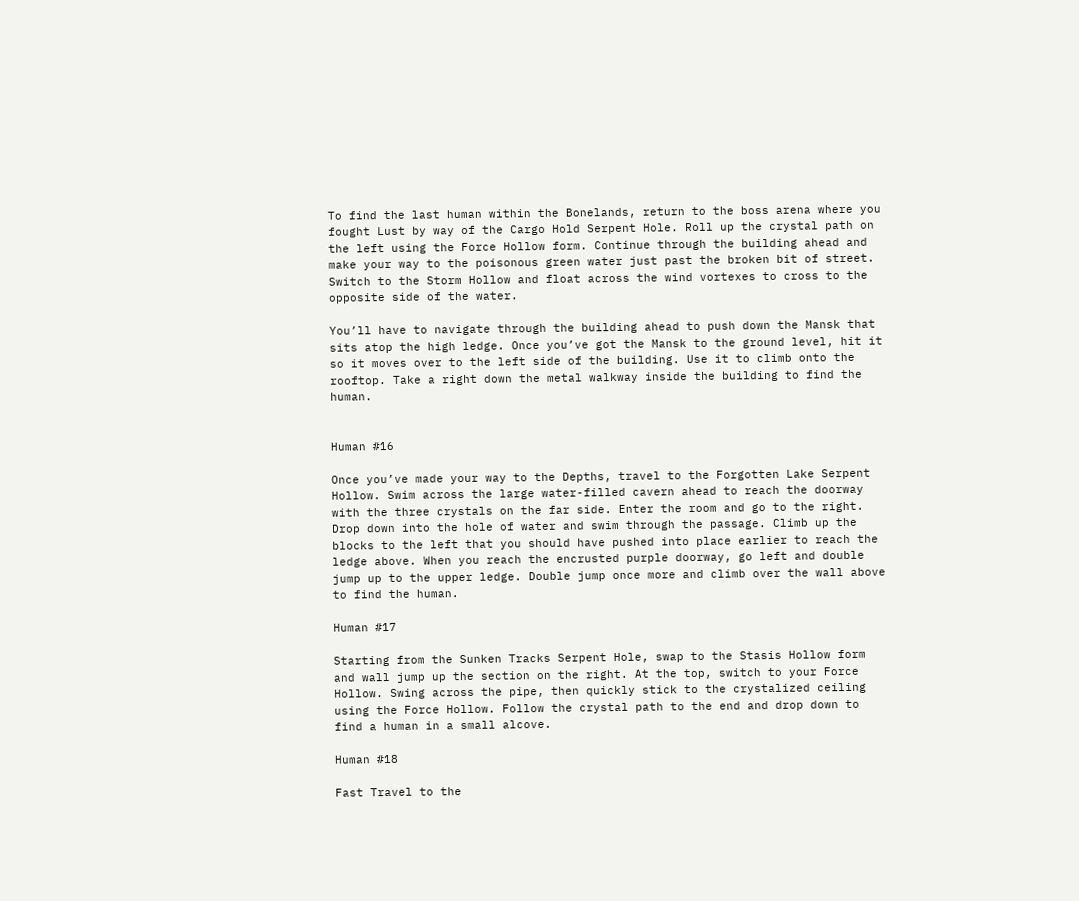To find the last human within the Bonelands, return to the boss arena where you fought Lust by way of the Cargo Hold Serpent Hole. Roll up the crystal path on the left using the Force Hollow form. Continue through the building ahead and make your way to the poisonous green water just past the broken bit of street. Switch to the Storm Hollow and float across the wind vortexes to cross to the opposite side of the water.

You’ll have to navigate through the building ahead to push down the Mansk that sits atop the high ledge. Once you’ve got the Mansk to the ground level, hit it so it moves over to the left side of the building. Use it to climb onto the rooftop. Take a right down the metal walkway inside the building to find the human.


Human #16

Once you’ve made your way to the Depths, travel to the Forgotten Lake Serpent Hollow. Swim across the large water-filled cavern ahead to reach the doorway with the three crystals on the far side. Enter the room and go to the right. Drop down into the hole of water and swim through the passage. Climb up the blocks to the left that you should have pushed into place earlier to reach the ledge above. When you reach the encrusted purple doorway, go left and double jump up to the upper ledge. Double jump once more and climb over the wall above to find the human.

Human #17

Starting from the Sunken Tracks Serpent Hole, swap to the Stasis Hollow form and wall jump up the section on the right. At the top, switch to your Force Hollow. Swing across the pipe, then quickly stick to the crystalized ceiling using the Force Hollow. Follow the crystal path to the end and drop down to find a human in a small alcove.

Human #18

Fast Travel to the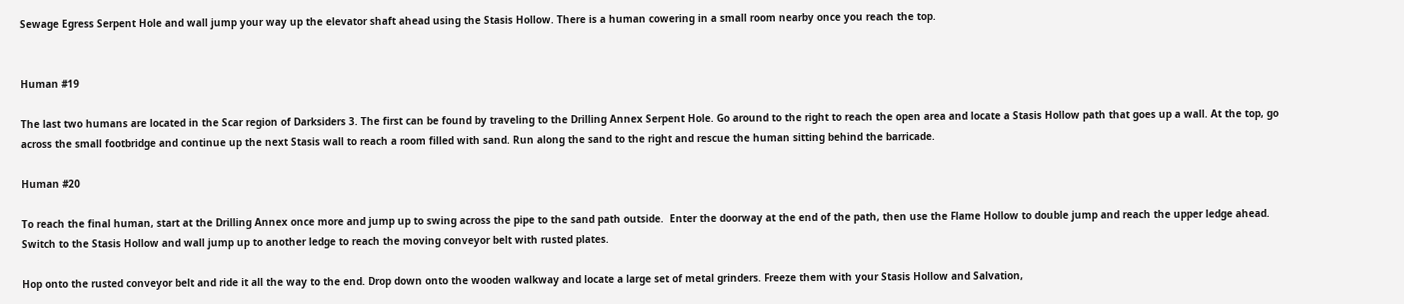Sewage Egress Serpent Hole and wall jump your way up the elevator shaft ahead using the Stasis Hollow. There is a human cowering in a small room nearby once you reach the top.


Human #19

The last two humans are located in the Scar region of Darksiders 3. The first can be found by traveling to the Drilling Annex Serpent Hole. Go around to the right to reach the open area and locate a Stasis Hollow path that goes up a wall. At the top, go across the small footbridge and continue up the next Stasis wall to reach a room filled with sand. Run along the sand to the right and rescue the human sitting behind the barricade.

Human #20

To reach the final human, start at the Drilling Annex once more and jump up to swing across the pipe to the sand path outside.  Enter the doorway at the end of the path, then use the Flame Hollow to double jump and reach the upper ledge ahead. Switch to the Stasis Hollow and wall jump up to another ledge to reach the moving conveyor belt with rusted plates.

Hop onto the rusted conveyor belt and ride it all the way to the end. Drop down onto the wooden walkway and locate a large set of metal grinders. Freeze them with your Stasis Hollow and Salvation,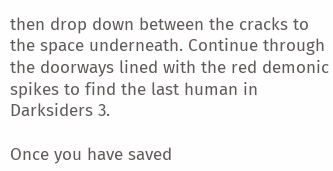then drop down between the cracks to the space underneath. Continue through the doorways lined with the red demonic spikes to find the last human in Darksiders 3.

Once you have saved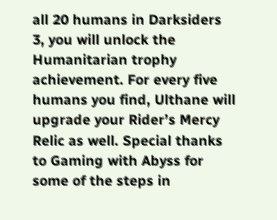all 20 humans in Darksiders 3, you will unlock the Humanitarian trophy achievement. For every five humans you find, Ulthane will upgrade your Rider’s Mercy Relic as well. Special thanks to Gaming with Abyss for some of the steps in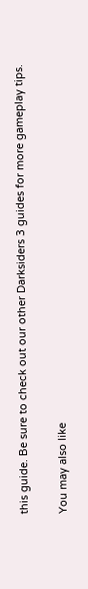this guide. Be sure to check out our other Darksiders 3 guides for more gameplay tips.

You may also like